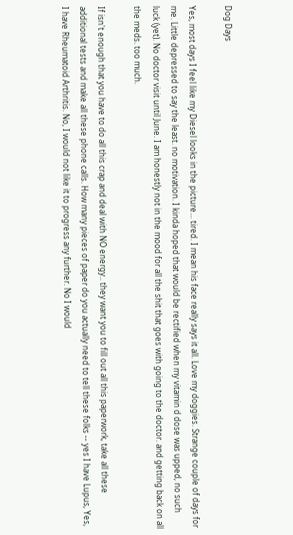Dog Days

Yes, most days I feel like my Diesel looks in the picture... tired. I mean his face really says it all. Love my doggies. Strange couple of days for me. Little depressed to say the least. no motivation. I kinda hoped that would be rectified when my vitamin d dose was upped, no such luck (yet). No doctor visit until June. I am honestly not in the mood for all the shit that goes with going to the doctor. and getting back on all the meds. too much.

If isn't enough that you have to do all this crap and deal with NO energy.. they want you to fill out all this paperwork, take all these additional tests and make all these phone calls. How many pieces of paper do you actually need to tell these folks -- yes I have Lupus, Yes, I have Rheumatoid Arthritis. No, I would not like it to progress any further. No I would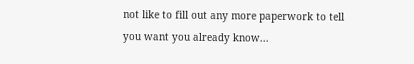not like to fill out any more paperwork to tell you want you already know...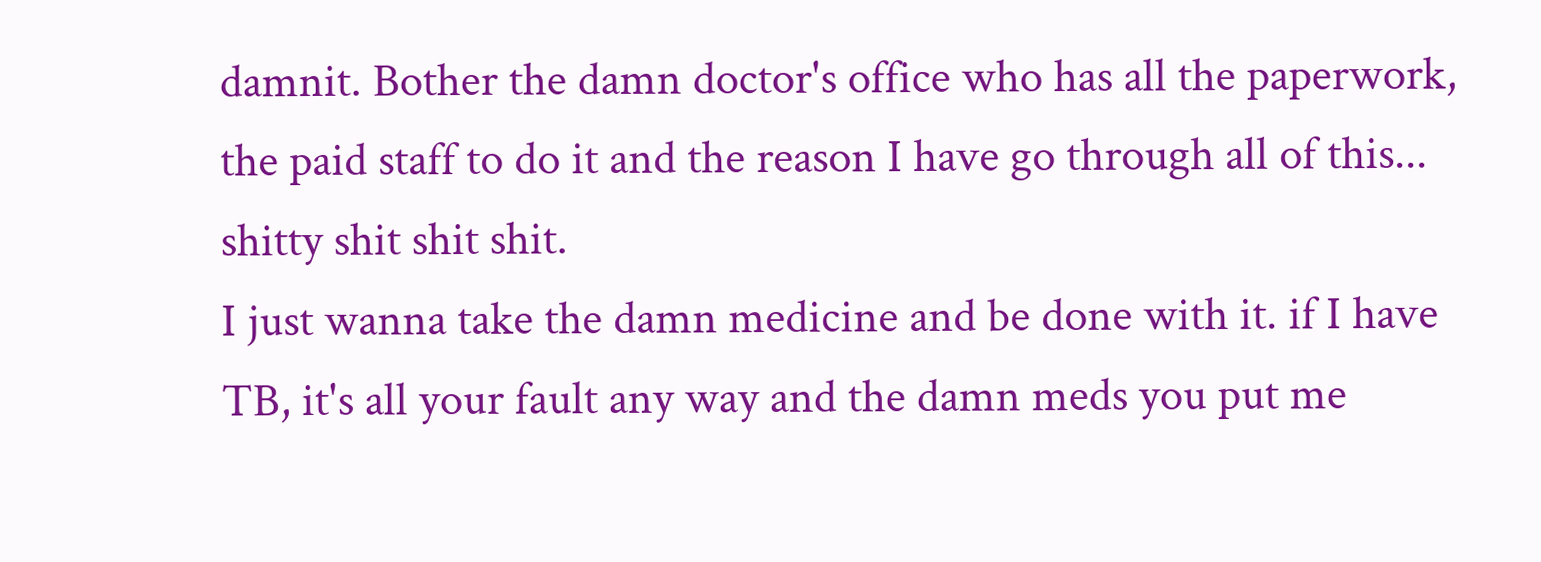damnit. Bother the damn doctor's office who has all the paperwork, the paid staff to do it and the reason I have go through all of this... shitty shit shit shit.
I just wanna take the damn medicine and be done with it. if I have TB, it's all your fault any way and the damn meds you put me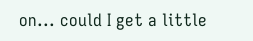on... could I get a little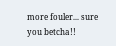more fouler... sure you betcha!!